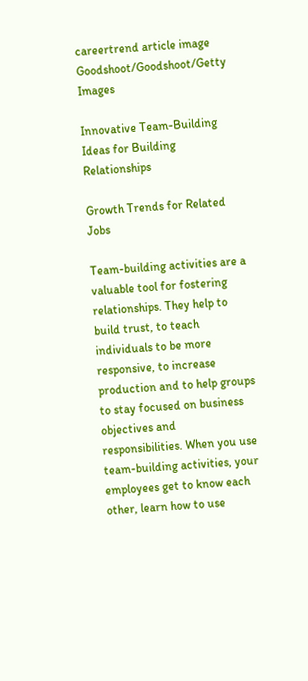careertrend article image
Goodshoot/Goodshoot/Getty Images

Innovative Team-Building Ideas for Building Relationships

Growth Trends for Related Jobs

Team-building activities are a valuable tool for fostering relationships. They help to build trust, to teach individuals to be more responsive, to increase production and to help groups to stay focused on business objectives and responsibilities. When you use team-building activities, your employees get to know each other, learn how to use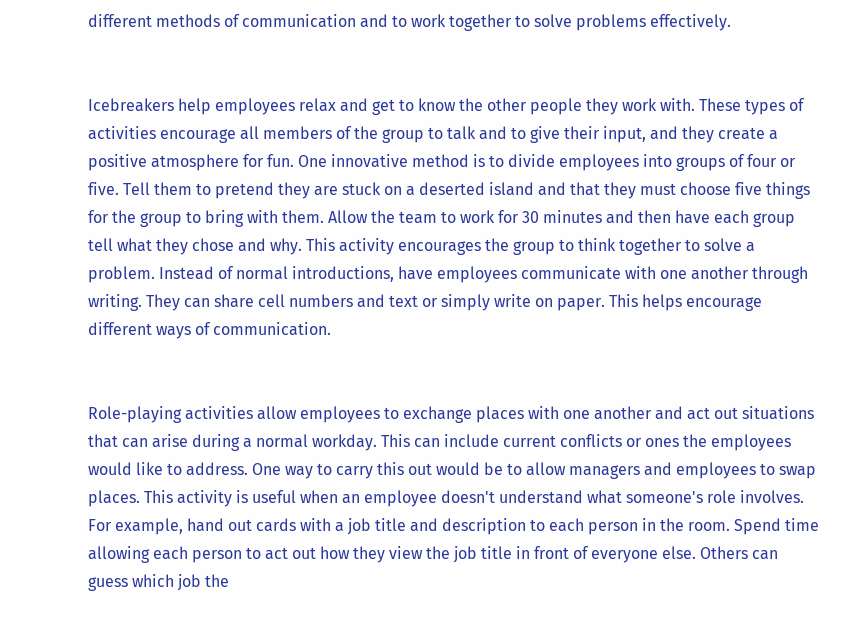different methods of communication and to work together to solve problems effectively.


Icebreakers help employees relax and get to know the other people they work with. These types of activities encourage all members of the group to talk and to give their input, and they create a positive atmosphere for fun. One innovative method is to divide employees into groups of four or five. Tell them to pretend they are stuck on a deserted island and that they must choose five things for the group to bring with them. Allow the team to work for 30 minutes and then have each group tell what they chose and why. This activity encourages the group to think together to solve a problem. Instead of normal introductions, have employees communicate with one another through writing. They can share cell numbers and text or simply write on paper. This helps encourage different ways of communication.


Role-playing activities allow employees to exchange places with one another and act out situations that can arise during a normal workday. This can include current conflicts or ones the employees would like to address. One way to carry this out would be to allow managers and employees to swap places. This activity is useful when an employee doesn't understand what someone's role involves. For example, hand out cards with a job title and description to each person in the room. Spend time allowing each person to act out how they view the job title in front of everyone else. Others can guess which job the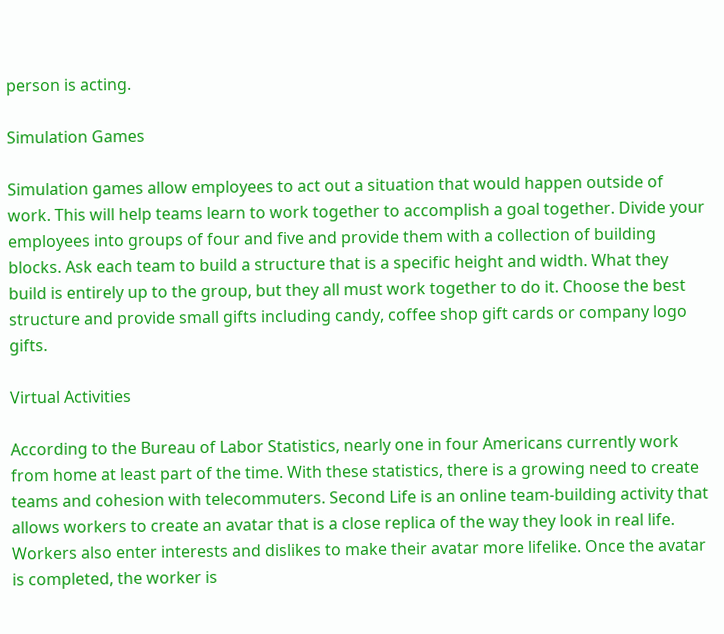person is acting.

Simulation Games

Simulation games allow employees to act out a situation that would happen outside of work. This will help teams learn to work together to accomplish a goal together. Divide your employees into groups of four and five and provide them with a collection of building blocks. Ask each team to build a structure that is a specific height and width. What they build is entirely up to the group, but they all must work together to do it. Choose the best structure and provide small gifts including candy, coffee shop gift cards or company logo gifts.

Virtual Activities

According to the Bureau of Labor Statistics, nearly one in four Americans currently work from home at least part of the time. With these statistics, there is a growing need to create teams and cohesion with telecommuters. Second Life is an online team-building activity that allows workers to create an avatar that is a close replica of the way they look in real life. Workers also enter interests and dislikes to make their avatar more lifelike. Once the avatar is completed, the worker is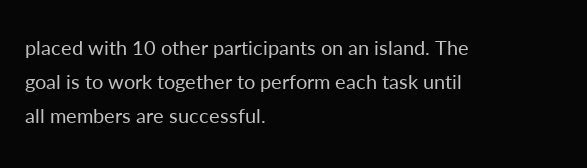placed with 10 other participants on an island. The goal is to work together to perform each task until all members are successful.